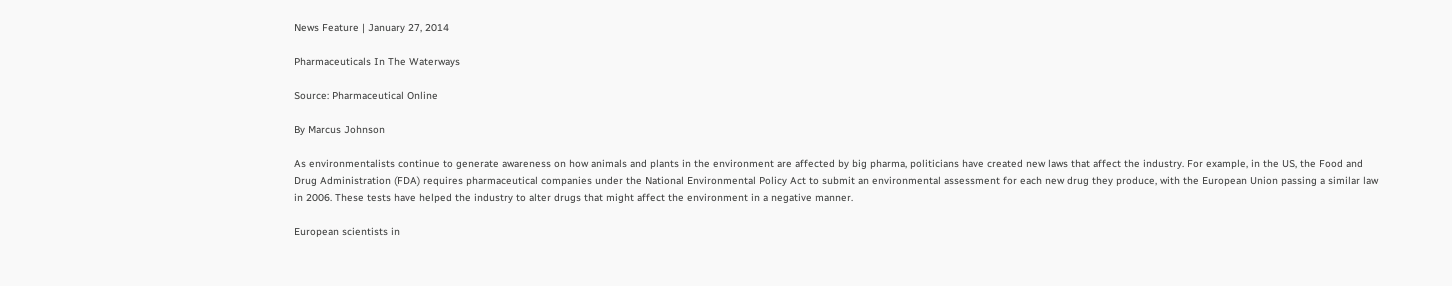News Feature | January 27, 2014

Pharmaceuticals In The Waterways

Source: Pharmaceutical Online

By Marcus Johnson

As environmentalists continue to generate awareness on how animals and plants in the environment are affected by big pharma, politicians have created new laws that affect the industry. For example, in the US, the Food and Drug Administration (FDA) requires pharmaceutical companies under the National Environmental Policy Act to submit an environmental assessment for each new drug they produce, with the European Union passing a similar law in 2006. These tests have helped the industry to alter drugs that might affect the environment in a negative manner.

European scientists in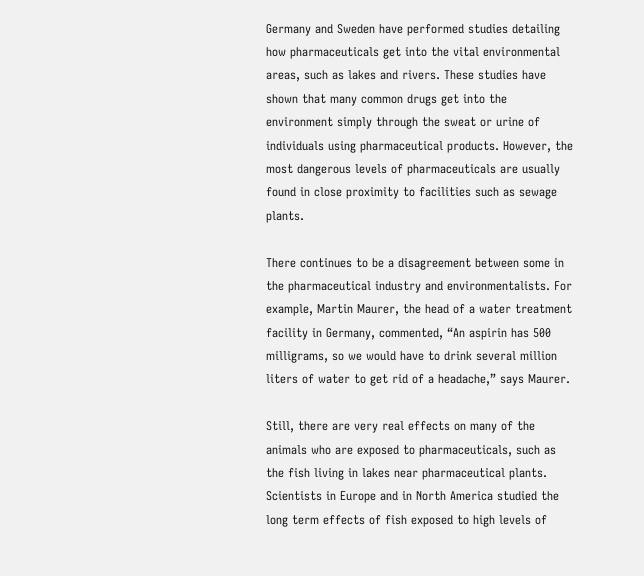Germany and Sweden have performed studies detailing how pharmaceuticals get into the vital environmental areas, such as lakes and rivers. These studies have shown that many common drugs get into the environment simply through the sweat or urine of individuals using pharmaceutical products. However, the most dangerous levels of pharmaceuticals are usually found in close proximity to facilities such as sewage plants.

There continues to be a disagreement between some in the pharmaceutical industry and environmentalists. For example, Martin Maurer, the head of a water treatment facility in Germany, commented, “An aspirin has 500 milligrams, so we would have to drink several million liters of water to get rid of a headache,” says Maurer.

Still, there are very real effects on many of the animals who are exposed to pharmaceuticals, such as the fish living in lakes near pharmaceutical plants. Scientists in Europe and in North America studied the long term effects of fish exposed to high levels of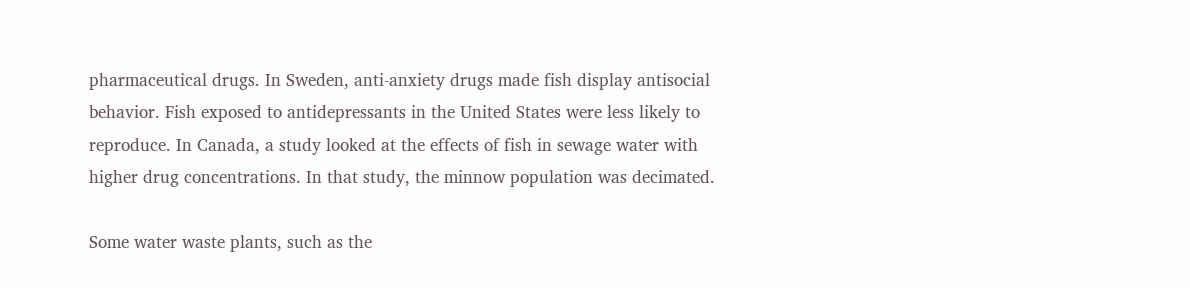pharmaceutical drugs. In Sweden, anti-anxiety drugs made fish display antisocial behavior. Fish exposed to antidepressants in the United States were less likely to reproduce. In Canada, a study looked at the effects of fish in sewage water with higher drug concentrations. In that study, the minnow population was decimated.

Some water waste plants, such as the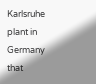Karlsruhe plant in Germany that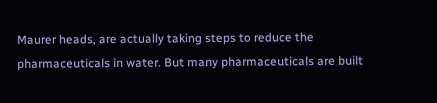Maurer heads, are actually taking steps to reduce the pharmaceuticals in water. But many pharmaceuticals are built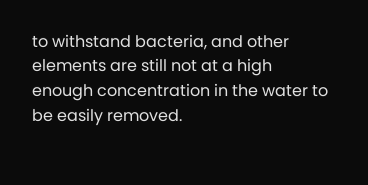to withstand bacteria, and other elements are still not at a high enough concentration in the water to be easily removed.